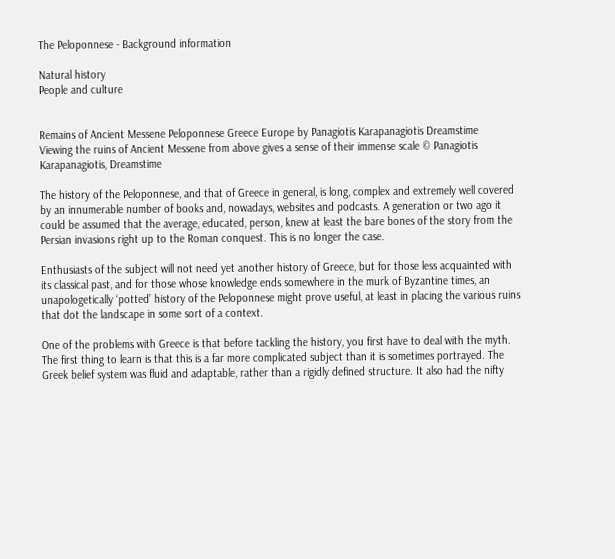The Peloponnese - Background information

Natural history
People and culture


Remains of Ancient Messene Peloponnese Greece Europe by Panagiotis Karapanagiotis Dreamstime
Viewing the ruins of Ancient Messene from above gives a sense of their immense scale © Panagiotis Karapanagiotis, Dreamstime

The history of the Peloponnese, and that of Greece in general, is long, complex and extremely well covered by an innumerable number of books and, nowadays, websites and podcasts. A generation or two ago it could be assumed that the average, educated, person, knew at least the bare bones of the story from the Persian invasions right up to the Roman conquest. This is no longer the case.

Enthusiasts of the subject will not need yet another history of Greece, but for those less acquainted with its classical past, and for those whose knowledge ends somewhere in the murk of Byzantine times, an unapologetically ‘potted’ history of the Peloponnese might prove useful, at least in placing the various ruins that dot the landscape in some sort of a context.

One of the problems with Greece is that before tackling the history, you first have to deal with the myth. The first thing to learn is that this is a far more complicated subject than it is sometimes portrayed. The Greek belief system was fluid and adaptable, rather than a rigidly defined structure. It also had the nifty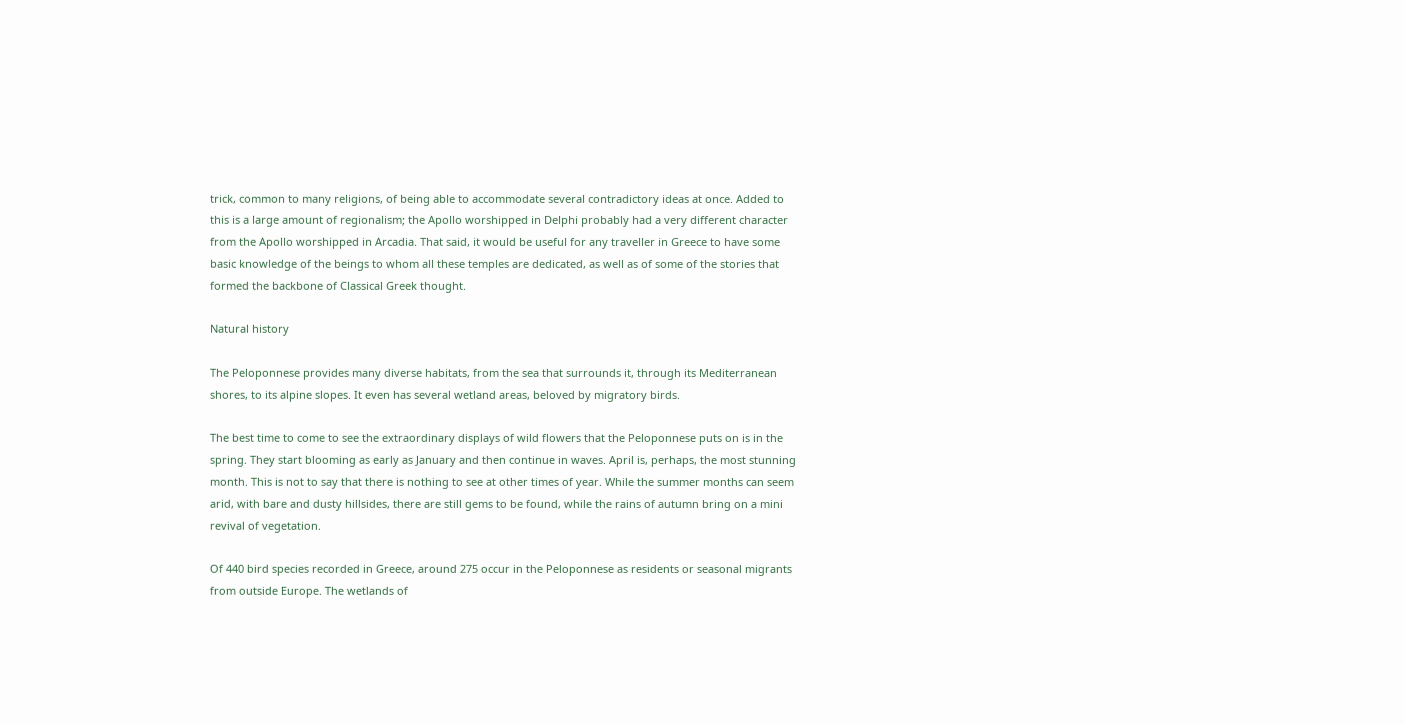trick, common to many religions, of being able to accommodate several contradictory ideas at once. Added to this is a large amount of regionalism; the Apollo worshipped in Delphi probably had a very different character from the Apollo worshipped in Arcadia. That said, it would be useful for any traveller in Greece to have some basic knowledge of the beings to whom all these temples are dedicated, as well as of some of the stories that formed the backbone of Classical Greek thought.

Natural history

The Peloponnese provides many diverse habitats, from the sea that surrounds it, through its Mediterranean shores, to its alpine slopes. It even has several wetland areas, beloved by migratory birds.

The best time to come to see the extraordinary displays of wild flowers that the Peloponnese puts on is in the spring. They start blooming as early as January and then continue in waves. April is, perhaps, the most stunning month. This is not to say that there is nothing to see at other times of year. While the summer months can seem arid, with bare and dusty hillsides, there are still gems to be found, while the rains of autumn bring on a mini revival of vegetation.

Of 440 bird species recorded in Greece, around 275 occur in the Peloponnese as residents or seasonal migrants from outside Europe. The wetlands of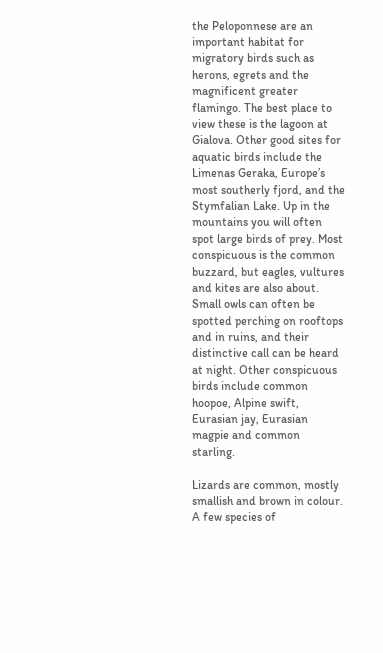the Peloponnese are an important habitat for migratory birds such as herons, egrets and the magnificent greater flamingo. The best place to view these is the lagoon at Gialova. Other good sites for aquatic birds include the Limenas Geraka, Europe’s most southerly fjord, and the Stymfalian Lake. Up in the mountains you will often spot large birds of prey. Most conspicuous is the common buzzard, but eagles, vultures and kites are also about. Small owls can often be spotted perching on rooftops and in ruins, and their distinctive call can be heard at night. Other conspicuous birds include common hoopoe, Alpine swift, Eurasian jay, Eurasian magpie and common starling.

Lizards are common, mostly smallish and brown in colour. A few species of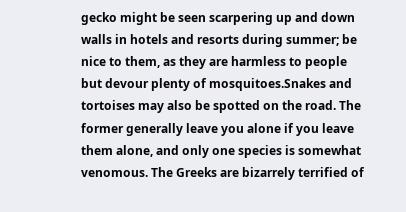gecko might be seen scarpering up and down walls in hotels and resorts during summer; be nice to them, as they are harmless to people but devour plenty of mosquitoes.Snakes and tortoises may also be spotted on the road. The former generally leave you alone if you leave them alone, and only one species is somewhat venomous. The Greeks are bizarrely terrified of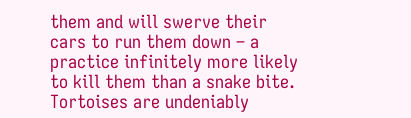them and will swerve their cars to run them down – a practice infinitely more likely to kill them than a snake bite. Tortoises are undeniably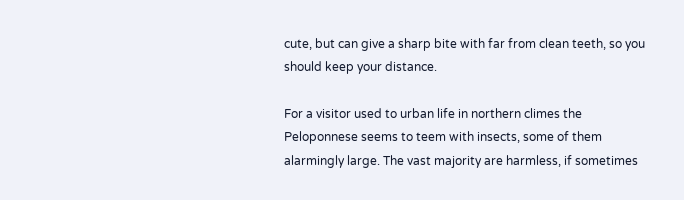cute, but can give a sharp bite with far from clean teeth, so you should keep your distance.

For a visitor used to urban life in northern climes the Peloponnese seems to teem with insects, some of them alarmingly large. The vast majority are harmless, if sometimes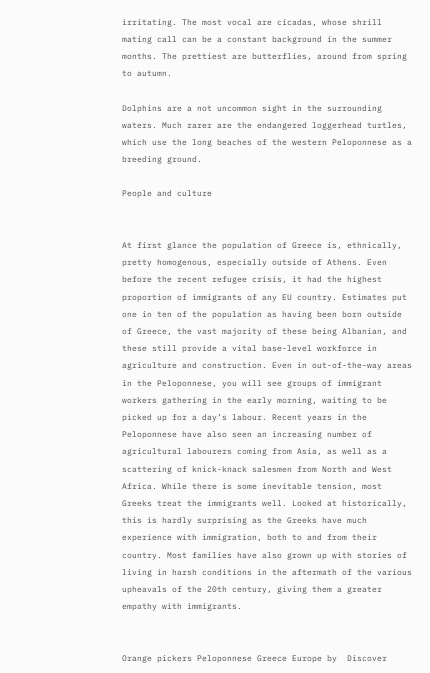irritating. The most vocal are cicadas, whose shrill mating call can be a constant background in the summer months. The prettiest are butterflies, around from spring to autumn.

Dolphins are a not uncommon sight in the surrounding waters. Much rarer are the endangered loggerhead turtles, which use the long beaches of the western Peloponnese as a breeding ground.

People and culture


At first glance the population of Greece is, ethnically, pretty homogenous, especially outside of Athens. Even before the recent refugee crisis, it had the highest proportion of immigrants of any EU country. Estimates put one in ten of the population as having been born outside of Greece, the vast majority of these being Albanian, and these still provide a vital base-level workforce in agriculture and construction. Even in out-of-the-way areas in the Peloponnese, you will see groups of immigrant workers gathering in the early morning, waiting to be picked up for a day’s labour. Recent years in the Peloponnese have also seen an increasing number of agricultural labourers coming from Asia, as well as a scattering of knick-knack salesmen from North and West Africa. While there is some inevitable tension, most Greeks treat the immigrants well. Looked at historically, this is hardly surprising as the Greeks have much experience with immigration, both to and from their country. Most families have also grown up with stories of living in harsh conditions in the aftermath of the various upheavals of the 20th century, giving them a greater empathy with immigrants.


Orange pickers Peloponnese Greece Europe by  Discover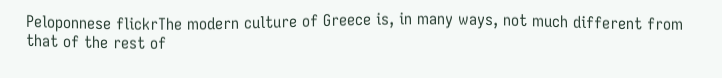Peloponnese flickrThe modern culture of Greece is, in many ways, not much different from that of the rest of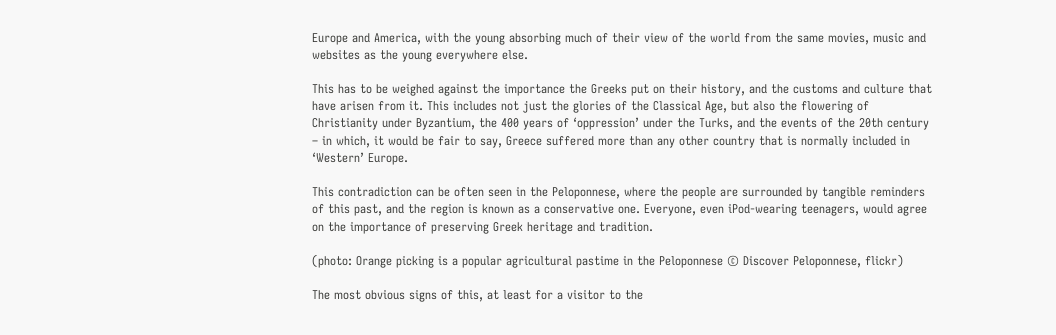Europe and America, with the young absorbing much of their view of the world from the same movies, music and websites as the young everywhere else.

This has to be weighed against the importance the Greeks put on their history, and the customs and culture that have arisen from it. This includes not just the glories of the Classical Age, but also the flowering of Christianity under Byzantium, the 400 years of ‘oppression’ under the Turks, and the events of the 20th century – in which, it would be fair to say, Greece suffered more than any other country that is normally included in ‘Western’ Europe.

This contradiction can be often seen in the Peloponnese, where the people are surrounded by tangible reminders of this past, and the region is known as a conservative one. Everyone, even iPod-wearing teenagers, would agree on the importance of preserving Greek heritage and tradition.

(photo: Orange picking is a popular agricultural pastime in the Peloponnese © Discover Peloponnese, flickr)

The most obvious signs of this, at least for a visitor to the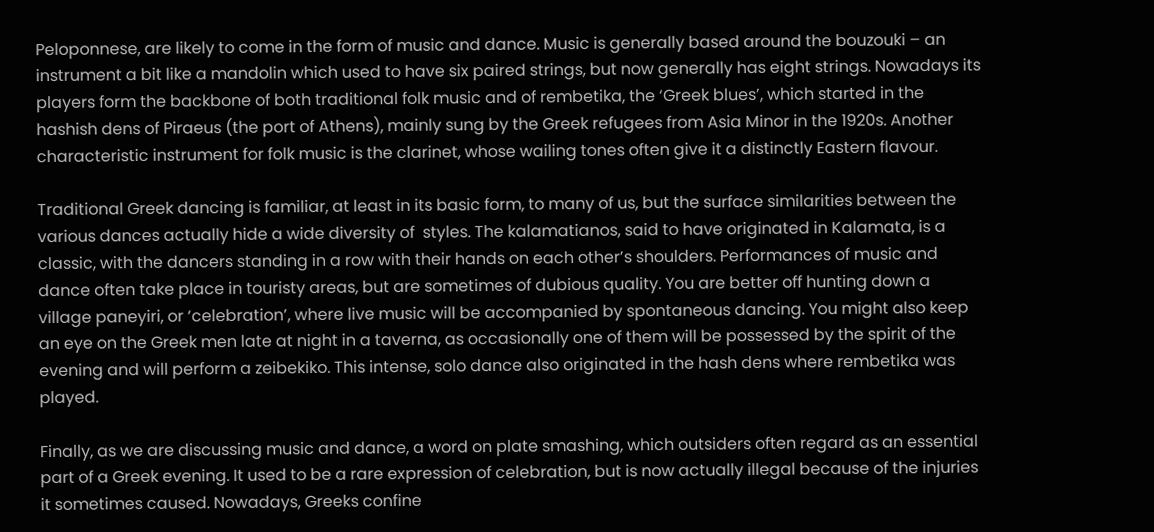Peloponnese, are likely to come in the form of music and dance. Music is generally based around the bouzouki – an instrument a bit like a mandolin which used to have six paired strings, but now generally has eight strings. Nowadays its players form the backbone of both traditional folk music and of rembetika, the ‘Greek blues’, which started in the hashish dens of Piraeus (the port of Athens), mainly sung by the Greek refugees from Asia Minor in the 1920s. Another characteristic instrument for folk music is the clarinet, whose wailing tones often give it a distinctly Eastern flavour.

Traditional Greek dancing is familiar, at least in its basic form, to many of us, but the surface similarities between the various dances actually hide a wide diversity of  styles. The kalamatianos, said to have originated in Kalamata, is a classic, with the dancers standing in a row with their hands on each other’s shoulders. Performances of music and dance often take place in touristy areas, but are sometimes of dubious quality. You are better off hunting down a village paneyiri, or ‘celebration’, where live music will be accompanied by spontaneous dancing. You might also keep an eye on the Greek men late at night in a taverna, as occasionally one of them will be possessed by the spirit of the evening and will perform a zeibekiko. This intense, solo dance also originated in the hash dens where rembetika was played.

Finally, as we are discussing music and dance, a word on plate smashing, which outsiders often regard as an essential part of a Greek evening. It used to be a rare expression of celebration, but is now actually illegal because of the injuries it sometimes caused. Nowadays, Greeks confine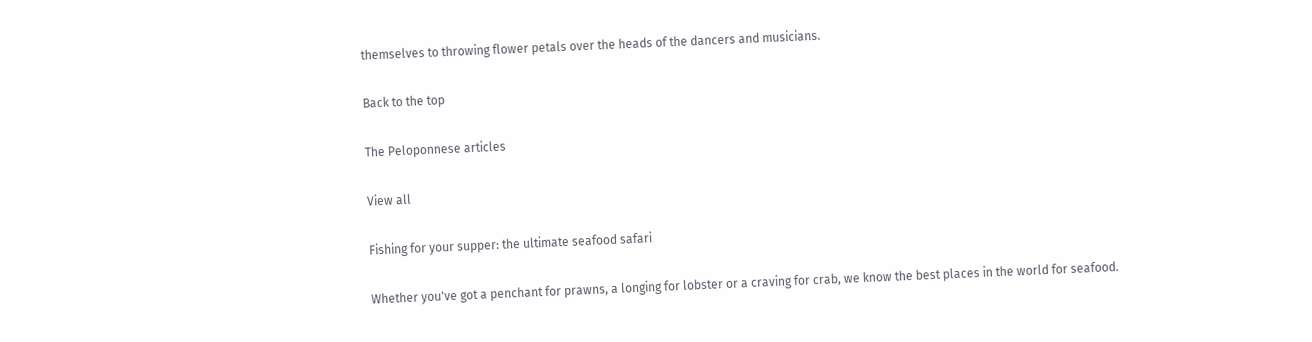themselves to throwing flower petals over the heads of the dancers and musicians.

Back to the top

The Peloponnese articles

View all

Fishing for your supper: the ultimate seafood safari

Whether you've got a penchant for prawns, a longing for lobster or a craving for crab, we know the best places in the world for seafood.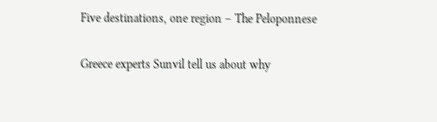Five destinations, one region – The Peloponnese

Greece experts Sunvil tell us about why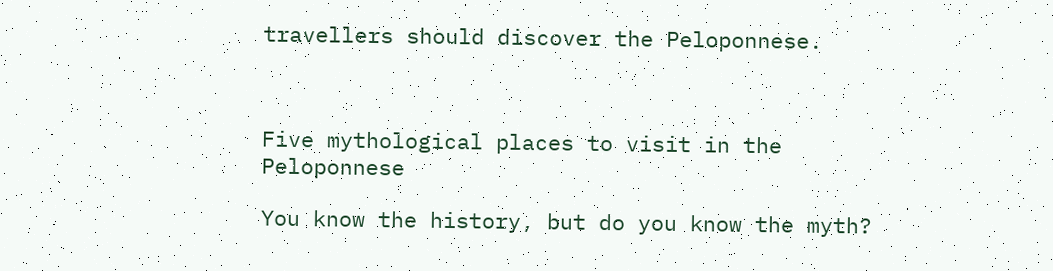travellers should discover the Peloponnese.



Five mythological places to visit in the Peloponnese

You know the history, but do you know the myth?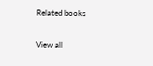Related books

View all